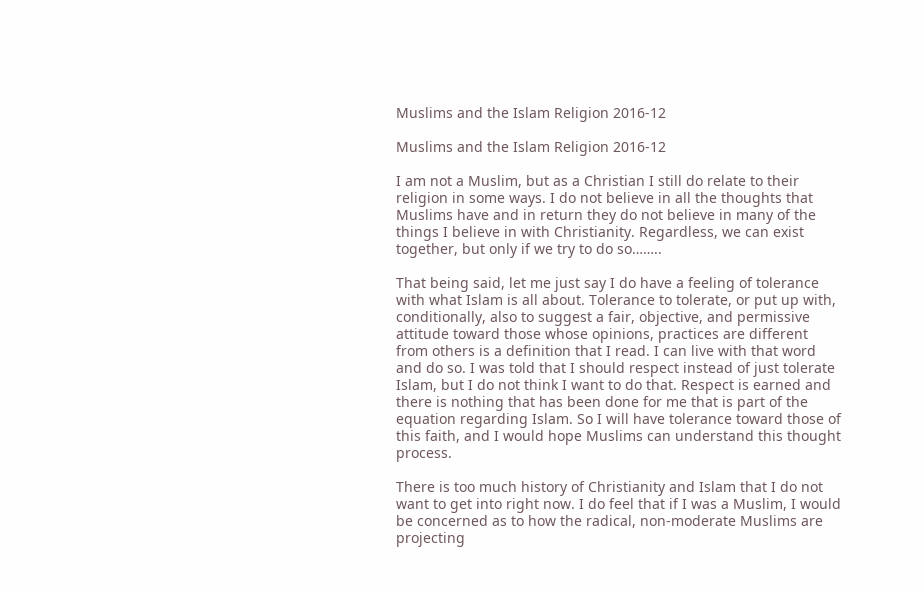Muslims and the Islam Religion 2016-12

Muslims and the Islam Religion 2016-12

I am not a Muslim, but as a Christian I still do relate to their religion in some ways. I do not believe in all the thoughts that Muslims have and in return they do not believe in many of the things I believe in with Christianity. Regardless, we can exist together, but only if we try to do so……..

That being said, let me just say I do have a feeling of tolerance with what Islam is all about. Tolerance to tolerate, or put up with, conditionally, also to suggest a fair, objective, and permissive attitude toward those whose opinions, practices are different from others is a definition that I read. I can live with that word and do so. I was told that I should respect instead of just tolerate Islam, but I do not think I want to do that. Respect is earned and there is nothing that has been done for me that is part of the equation regarding Islam. So I will have tolerance toward those of this faith, and I would hope Muslims can understand this thought process.

There is too much history of Christianity and Islam that I do not want to get into right now. I do feel that if I was a Muslim, I would be concerned as to how the radical, non-moderate Muslims are projecting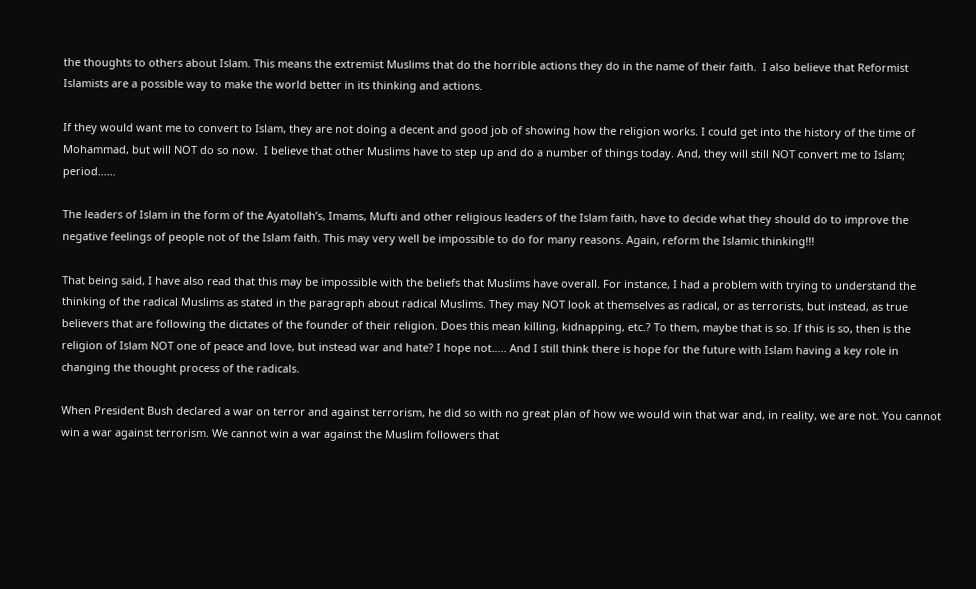the thoughts to others about Islam. This means the extremist Muslims that do the horrible actions they do in the name of their faith.  I also believe that Reformist Islamists are a possible way to make the world better in its thinking and actions.

If they would want me to convert to Islam, they are not doing a decent and good job of showing how the religion works. I could get into the history of the time of Mohammad, but will NOT do so now.  I believe that other Muslims have to step up and do a number of things today. And, they will still NOT convert me to Islam; period……

The leaders of Islam in the form of the Ayatollah’s, Imams, Mufti and other religious leaders of the Islam faith, have to decide what they should do to improve the negative feelings of people not of the Islam faith. This may very well be impossible to do for many reasons. Again, reform the Islamic thinking!!!

That being said, I have also read that this may be impossible with the beliefs that Muslims have overall. For instance, I had a problem with trying to understand the thinking of the radical Muslims as stated in the paragraph about radical Muslims. They may NOT look at themselves as radical, or as terrorists, but instead, as true believers that are following the dictates of the founder of their religion. Does this mean killing, kidnapping, etc.? To them, maybe that is so. If this is so, then is the religion of Islam NOT one of peace and love, but instead war and hate? I hope not….. And I still think there is hope for the future with Islam having a key role in changing the thought process of the radicals.

When President Bush declared a war on terror and against terrorism, he did so with no great plan of how we would win that war and, in reality, we are not. You cannot win a war against terrorism. We cannot win a war against the Muslim followers that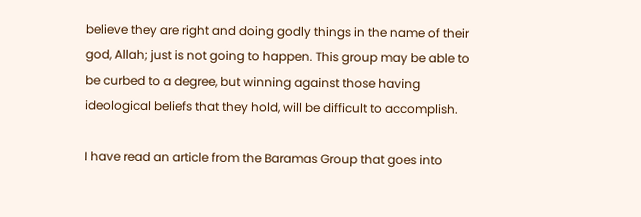believe they are right and doing godly things in the name of their god, Allah; just is not going to happen. This group may be able to be curbed to a degree, but winning against those having ideological beliefs that they hold, will be difficult to accomplish.

I have read an article from the Baramas Group that goes into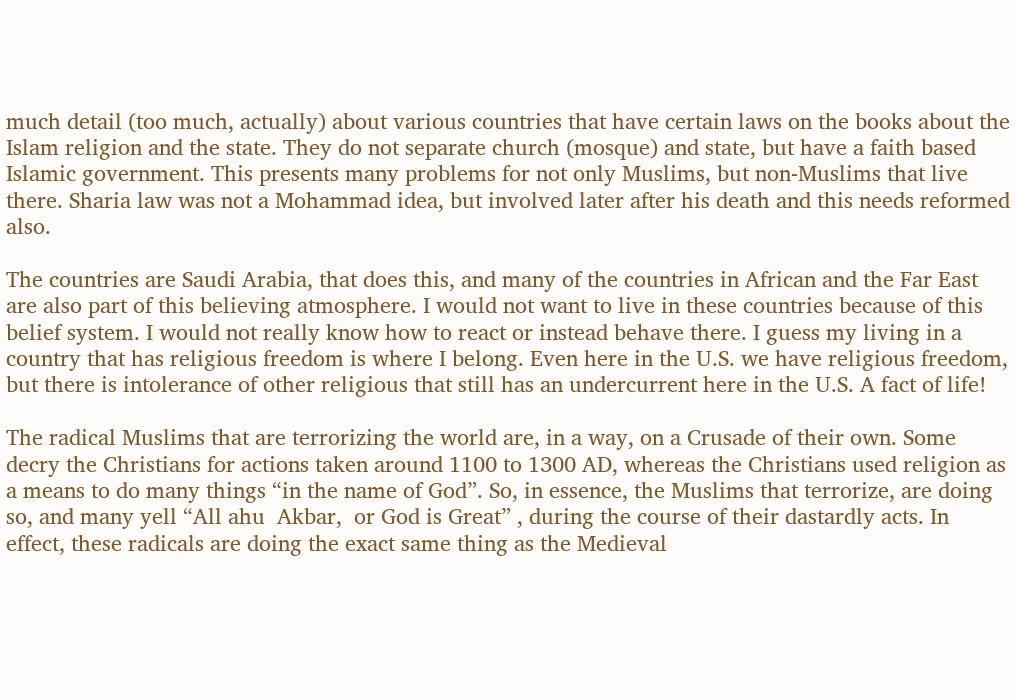much detail (too much, actually) about various countries that have certain laws on the books about the Islam religion and the state. They do not separate church (mosque) and state, but have a faith based Islamic government. This presents many problems for not only Muslims, but non-Muslims that live there. Sharia law was not a Mohammad idea, but involved later after his death and this needs reformed also.

The countries are Saudi Arabia, that does this, and many of the countries in African and the Far East are also part of this believing atmosphere. I would not want to live in these countries because of this belief system. I would not really know how to react or instead behave there. I guess my living in a country that has religious freedom is where I belong. Even here in the U.S. we have religious freedom, but there is intolerance of other religious that still has an undercurrent here in the U.S. A fact of life!

The radical Muslims that are terrorizing the world are, in a way, on a Crusade of their own. Some decry the Christians for actions taken around 1100 to 1300 AD, whereas the Christians used religion as a means to do many things “in the name of God”. So, in essence, the Muslims that terrorize, are doing so, and many yell “All ahu  Akbar,  or God is Great” , during the course of their dastardly acts. In effect, these radicals are doing the exact same thing as the Medieval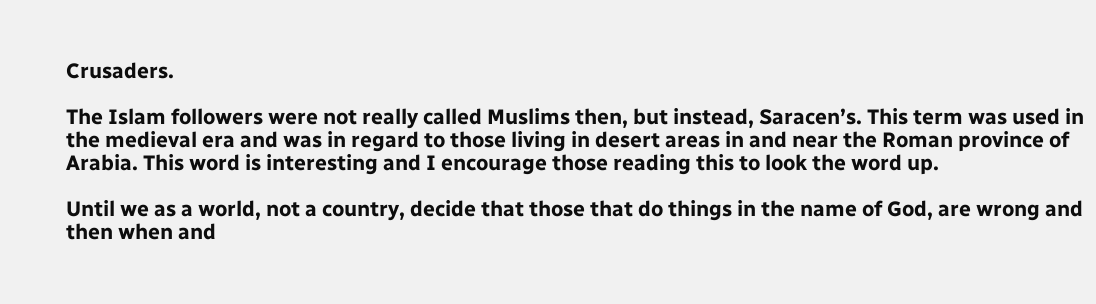Crusaders.

The Islam followers were not really called Muslims then, but instead, Saracen’s. This term was used in the medieval era and was in regard to those living in desert areas in and near the Roman province of Arabia. This word is interesting and I encourage those reading this to look the word up.

Until we as a world, not a country, decide that those that do things in the name of God, are wrong and then when and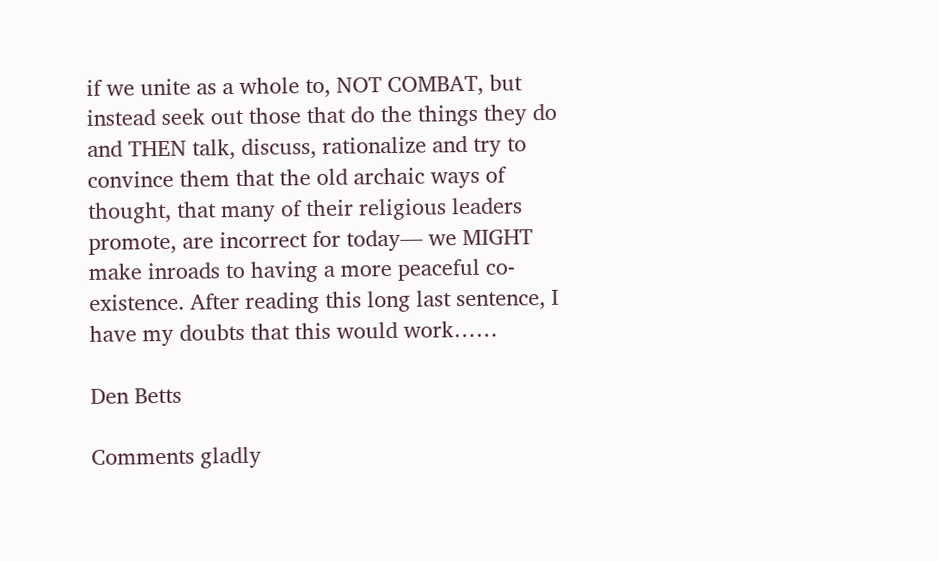if we unite as a whole to, NOT COMBAT, but instead seek out those that do the things they do and THEN talk, discuss, rationalize and try to convince them that the old archaic ways of thought, that many of their religious leaders promote, are incorrect for today— we MIGHT make inroads to having a more peaceful co-existence. After reading this long last sentence, I have my doubts that this would work……

Den Betts

Comments gladly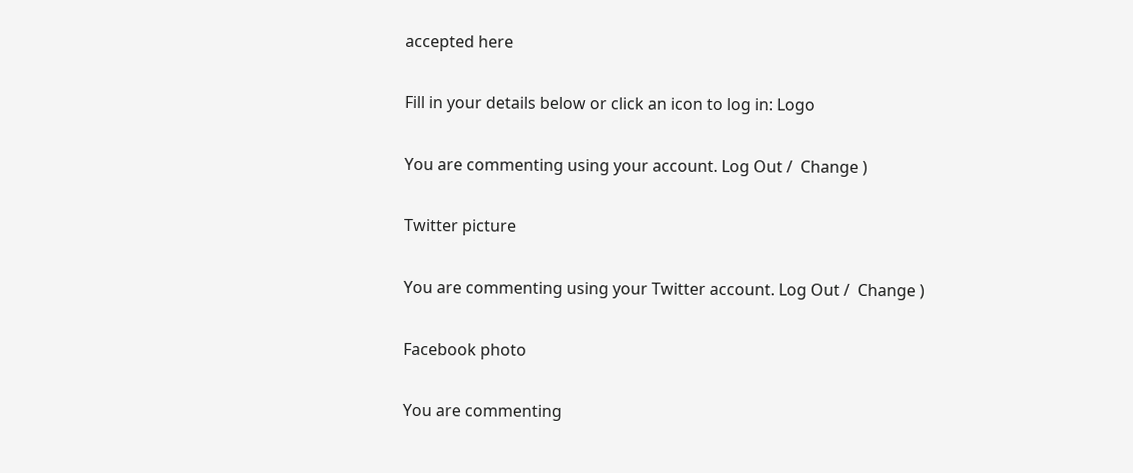accepted here

Fill in your details below or click an icon to log in: Logo

You are commenting using your account. Log Out /  Change )

Twitter picture

You are commenting using your Twitter account. Log Out /  Change )

Facebook photo

You are commenting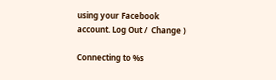using your Facebook account. Log Out /  Change )

Connecting to %s